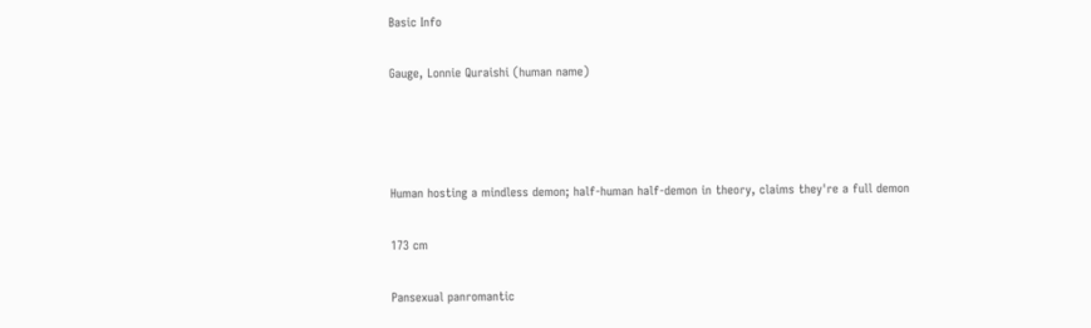Basic Info


Gauge, Lonnie Quraishi (human name)






Human hosting a mindless demon; half-human half-demon in theory, claims they're a full demon


173 cm


Pansexual panromantic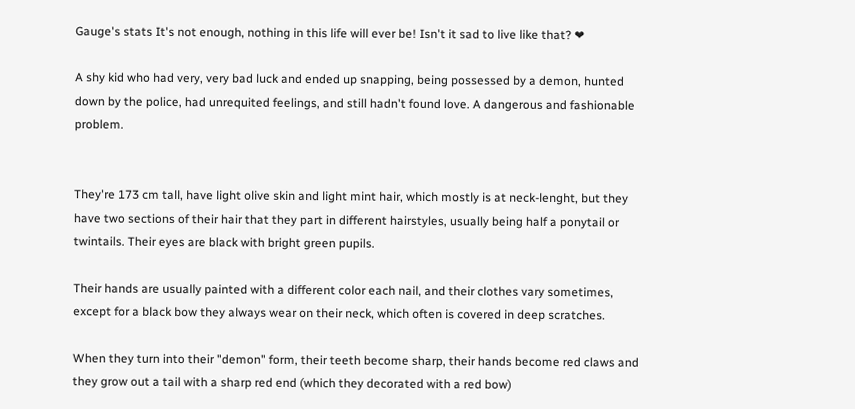Gauge's stats It's not enough, nothing in this life will ever be! Isn't it sad to live like that? ❤

A shy kid who had very, very bad luck and ended up snapping, being possessed by a demon, hunted down by the police, had unrequited feelings, and still hadn't found love. A dangerous and fashionable problem.


They're 173 cm tall, have light olive skin and light mint hair, which mostly is at neck-lenght, but they have two sections of their hair that they part in different hairstyles, usually being half a ponytail or twintails. Their eyes are black with bright green pupils.

Their hands are usually painted with a different color each nail, and their clothes vary sometimes, except for a black bow they always wear on their neck, which often is covered in deep scratches.

When they turn into their "demon" form, their teeth become sharp, their hands become red claws and they grow out a tail with a sharp red end (which they decorated with a red bow)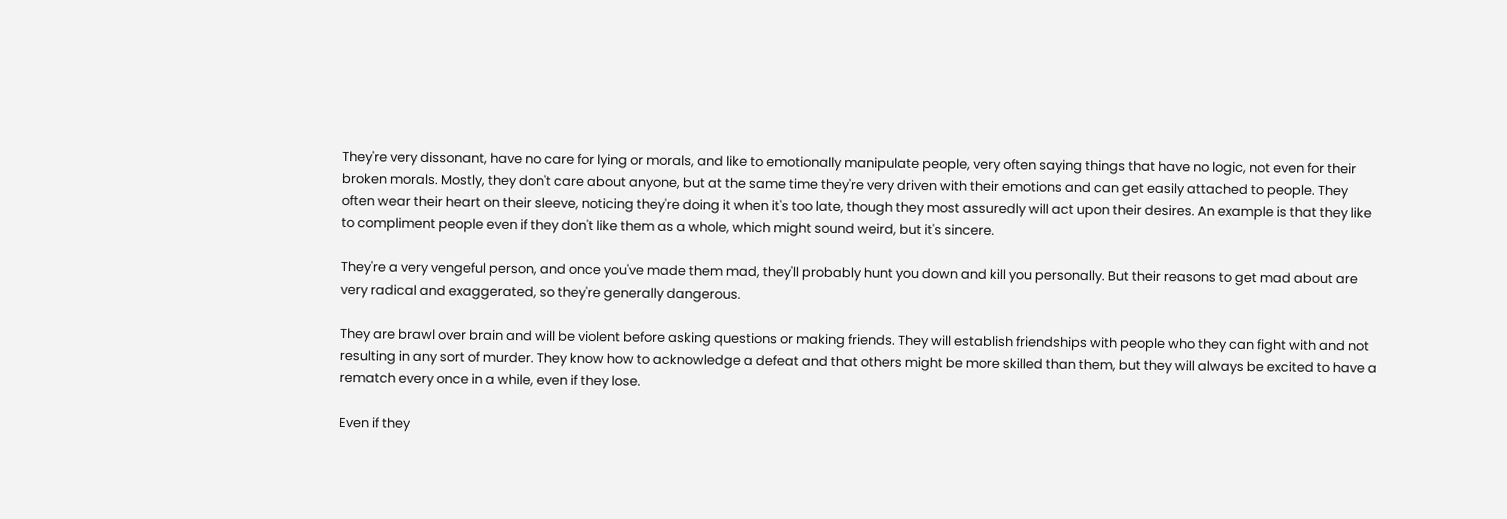They're very dissonant, have no care for lying or morals, and like to emotionally manipulate people, very often saying things that have no logic, not even for their broken morals. Mostly, they don't care about anyone, but at the same time they're very driven with their emotions and can get easily attached to people. They often wear their heart on their sleeve, noticing they're doing it when it's too late, though they most assuredly will act upon their desires. An example is that they like to compliment people even if they don't like them as a whole, which might sound weird, but it's sincere.

They're a very vengeful person, and once you've made them mad, they'll probably hunt you down and kill you personally. But their reasons to get mad about are very radical and exaggerated, so they're generally dangerous.

They are brawl over brain and will be violent before asking questions or making friends. They will establish friendships with people who they can fight with and not resulting in any sort of murder. They know how to acknowledge a defeat and that others might be more skilled than them, but they will always be excited to have a rematch every once in a while, even if they lose.

Even if they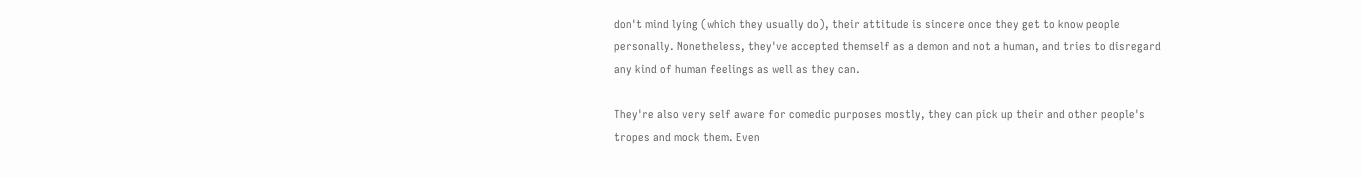don't mind lying (which they usually do), their attitude is sincere once they get to know people personally. Nonetheless, they've accepted themself as a demon and not a human, and tries to disregard any kind of human feelings as well as they can.

They're also very self aware for comedic purposes mostly, they can pick up their and other people's tropes and mock them. Even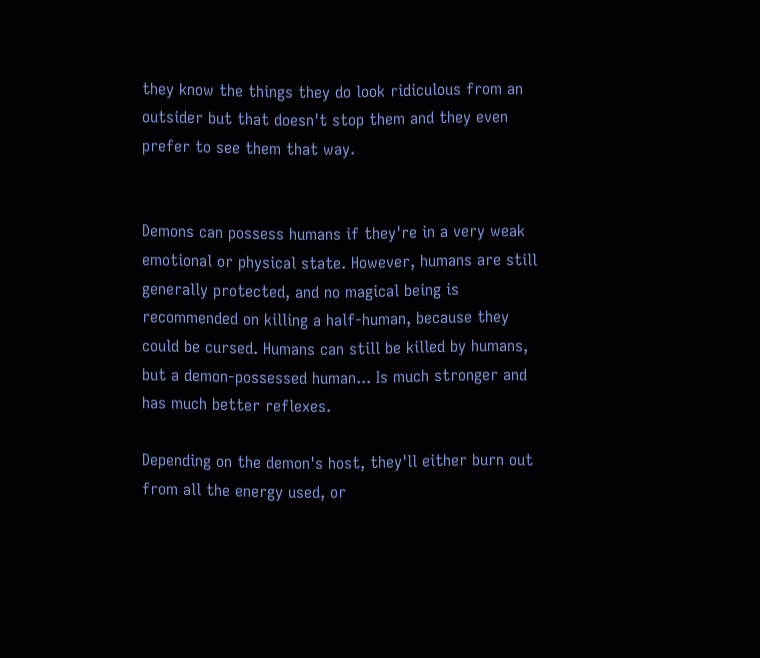they know the things they do look ridiculous from an outsider but that doesn't stop them and they even prefer to see them that way.


Demons can possess humans if they're in a very weak emotional or physical state. However, humans are still generally protected, and no magical being is recommended on killing a half-human, because they could be cursed. Humans can still be killed by humans, but a demon-possessed human... Is much stronger and has much better reflexes.

Depending on the demon's host, they'll either burn out from all the energy used, or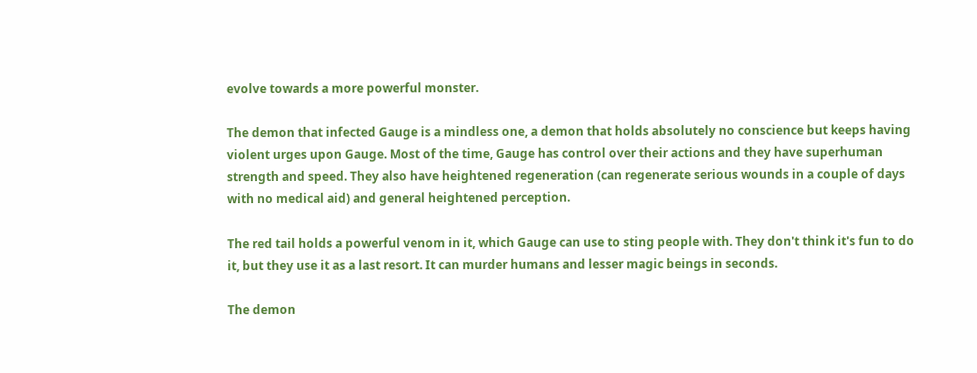evolve towards a more powerful monster.

The demon that infected Gauge is a mindless one, a demon that holds absolutely no conscience but keeps having violent urges upon Gauge. Most of the time, Gauge has control over their actions and they have superhuman strength and speed. They also have heightened regeneration (can regenerate serious wounds in a couple of days with no medical aid) and general heightened perception.

The red tail holds a powerful venom in it, which Gauge can use to sting people with. They don't think it's fun to do it, but they use it as a last resort. It can murder humans and lesser magic beings in seconds.

The demon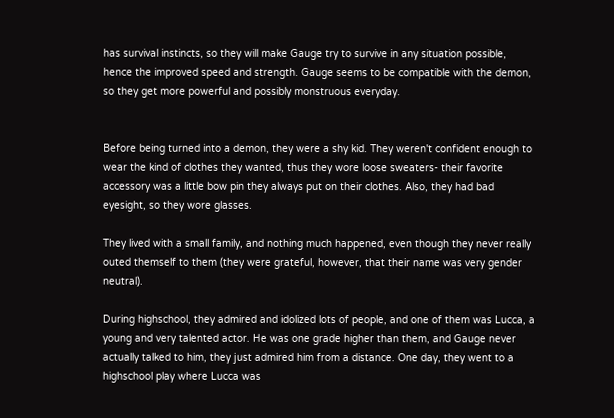has survival instincts, so they will make Gauge try to survive in any situation possible, hence the improved speed and strength. Gauge seems to be compatible with the demon, so they get more powerful and possibly monstruous everyday.


Before being turned into a demon, they were a shy kid. They weren't confident enough to wear the kind of clothes they wanted, thus they wore loose sweaters- their favorite accessory was a little bow pin they always put on their clothes. Also, they had bad eyesight, so they wore glasses.

They lived with a small family, and nothing much happened, even though they never really outed themself to them (they were grateful, however, that their name was very gender neutral).

During highschool, they admired and idolized lots of people, and one of them was Lucca, a young and very talented actor. He was one grade higher than them, and Gauge never actually talked to him, they just admired him from a distance. One day, they went to a highschool play where Lucca was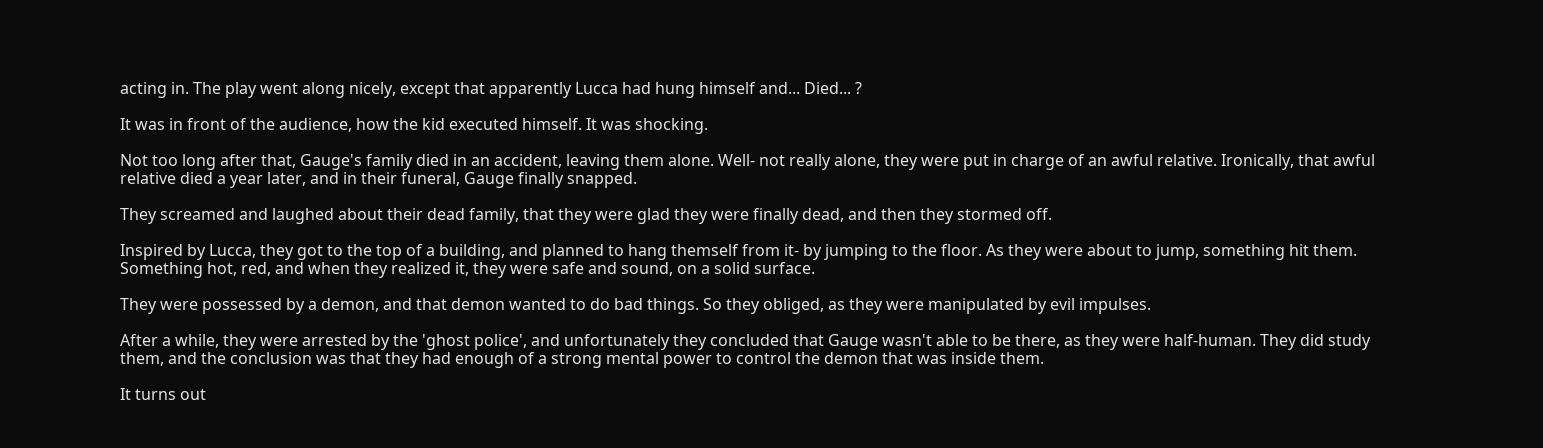acting in. The play went along nicely, except that apparently Lucca had hung himself and... Died... ?

It was in front of the audience, how the kid executed himself. It was shocking.

Not too long after that, Gauge's family died in an accident, leaving them alone. Well- not really alone, they were put in charge of an awful relative. Ironically, that awful relative died a year later, and in their funeral, Gauge finally snapped.

They screamed and laughed about their dead family, that they were glad they were finally dead, and then they stormed off.

Inspired by Lucca, they got to the top of a building, and planned to hang themself from it- by jumping to the floor. As they were about to jump, something hit them. Something hot, red, and when they realized it, they were safe and sound, on a solid surface.

They were possessed by a demon, and that demon wanted to do bad things. So they obliged, as they were manipulated by evil impulses.

After a while, they were arrested by the 'ghost police', and unfortunately they concluded that Gauge wasn't able to be there, as they were half-human. They did study them, and the conclusion was that they had enough of a strong mental power to control the demon that was inside them.

It turns out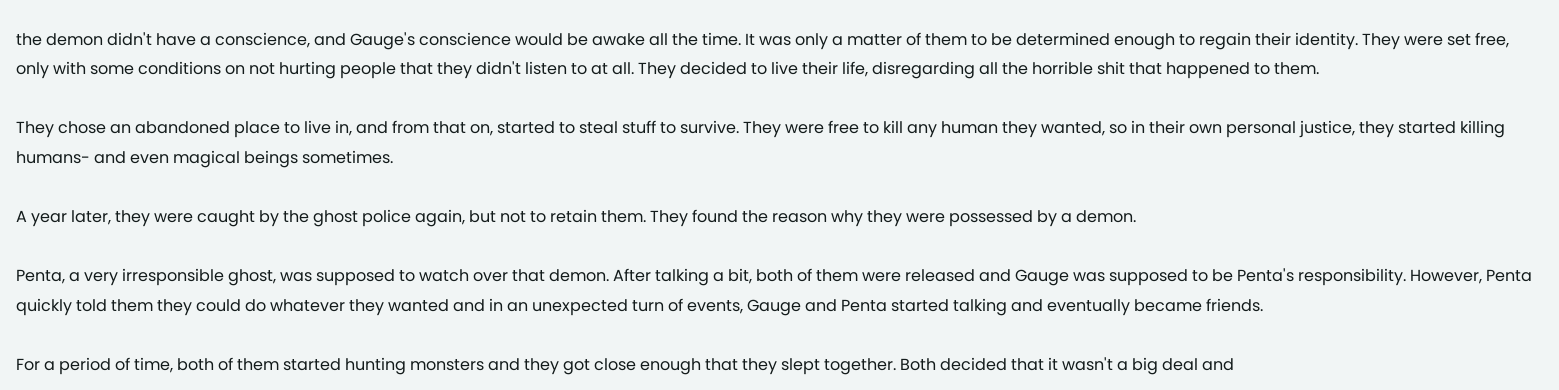the demon didn't have a conscience, and Gauge's conscience would be awake all the time. It was only a matter of them to be determined enough to regain their identity. They were set free, only with some conditions on not hurting people that they didn't listen to at all. They decided to live their life, disregarding all the horrible shit that happened to them.

They chose an abandoned place to live in, and from that on, started to steal stuff to survive. They were free to kill any human they wanted, so in their own personal justice, they started killing humans- and even magical beings sometimes.

A year later, they were caught by the ghost police again, but not to retain them. They found the reason why they were possessed by a demon.

Penta, a very irresponsible ghost, was supposed to watch over that demon. After talking a bit, both of them were released and Gauge was supposed to be Penta's responsibility. However, Penta quickly told them they could do whatever they wanted and in an unexpected turn of events, Gauge and Penta started talking and eventually became friends.

For a period of time, both of them started hunting monsters and they got close enough that they slept together. Both decided that it wasn't a big deal and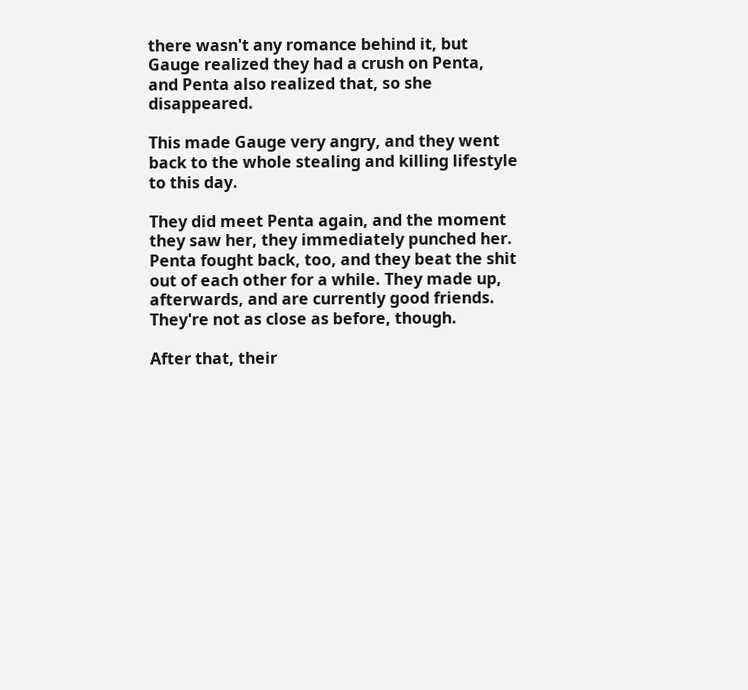there wasn't any romance behind it, but Gauge realized they had a crush on Penta, and Penta also realized that, so she disappeared.

This made Gauge very angry, and they went back to the whole stealing and killing lifestyle to this day.

They did meet Penta again, and the moment they saw her, they immediately punched her. Penta fought back, too, and they beat the shit out of each other for a while. They made up, afterwards, and are currently good friends. They're not as close as before, though.

After that, their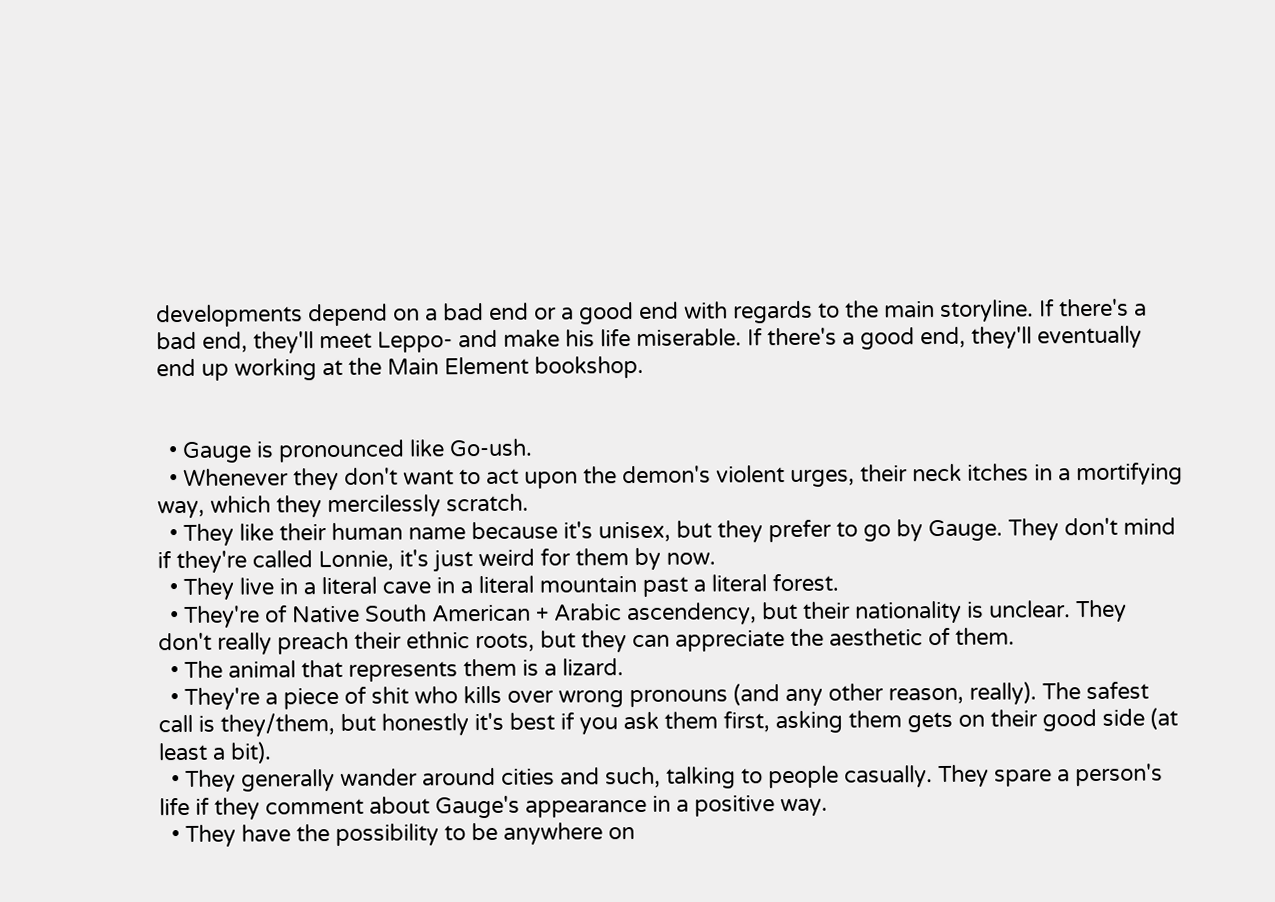developments depend on a bad end or a good end with regards to the main storyline. If there's a bad end, they'll meet Leppo- and make his life miserable. If there's a good end, they'll eventually end up working at the Main Element bookshop.


  • Gauge is pronounced like Go-ush.
  • Whenever they don't want to act upon the demon's violent urges, their neck itches in a mortifying way, which they mercilessly scratch.
  • They like their human name because it's unisex, but they prefer to go by Gauge. They don't mind if they're called Lonnie, it's just weird for them by now.
  • They live in a literal cave in a literal mountain past a literal forest.
  • They're of Native South American + Arabic ascendency, but their nationality is unclear. They don't really preach their ethnic roots, but they can appreciate the aesthetic of them.
  • The animal that represents them is a lizard.
  • They're a piece of shit who kills over wrong pronouns (and any other reason, really). The safest call is they/them, but honestly it's best if you ask them first, asking them gets on their good side (at least a bit).
  • They generally wander around cities and such, talking to people casually. They spare a person's life if they comment about Gauge's appearance in a positive way.
  • They have the possibility to be anywhere on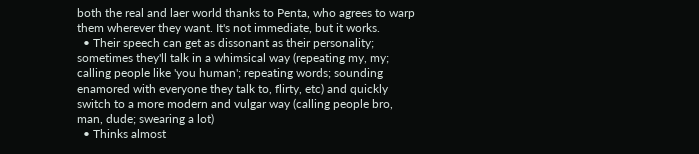both the real and laer world thanks to Penta, who agrees to warp them wherever they want. It's not immediate, but it works.
  • Their speech can get as dissonant as their personality; sometimes they'll talk in a whimsical way (repeating my, my; calling people like 'you human'; repeating words; sounding enamored with everyone they talk to, flirty, etc) and quickly switch to a more modern and vulgar way (calling people bro, man, dude; swearing a lot)
  • Thinks almost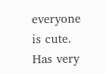everyone is cute. Has very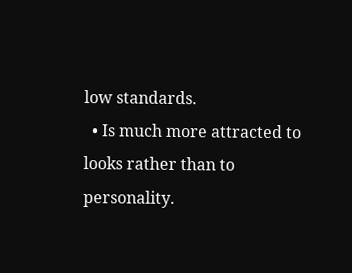low standards.
  • Is much more attracted to looks rather than to personality.